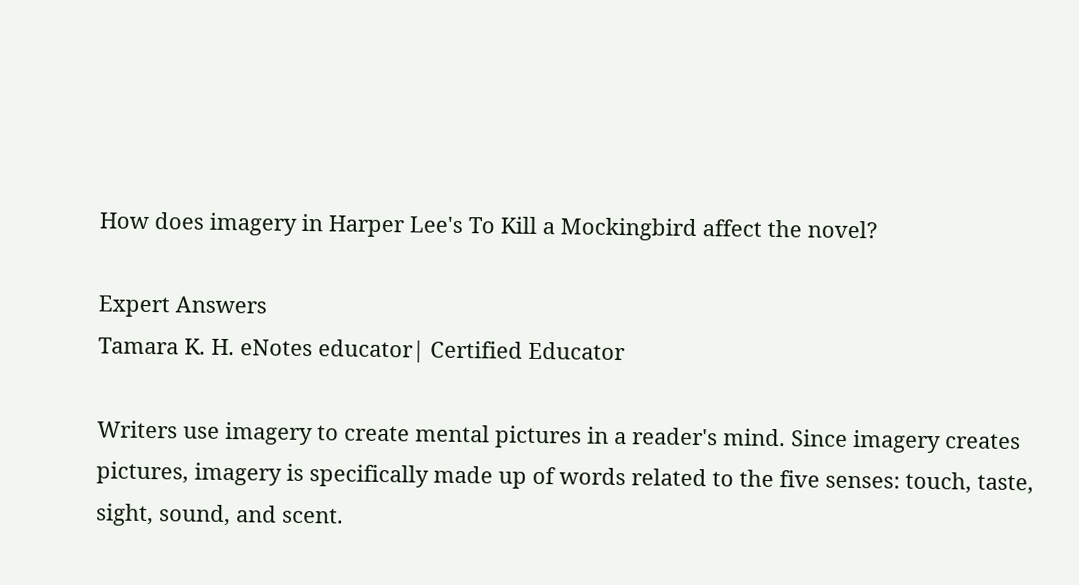How does imagery in Harper Lee's To Kill a Mockingbird affect the novel?

Expert Answers
Tamara K. H. eNotes educator| Certified Educator

Writers use imagery to create mental pictures in a reader's mind. Since imagery creates pictures, imagery is specifically made up of words related to the five senses: touch, taste, sight, sound, and scent.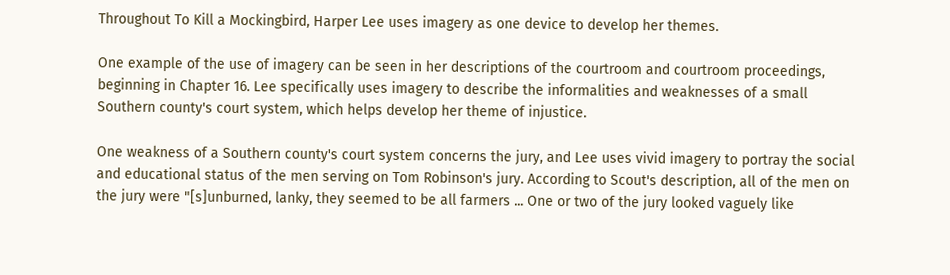Throughout To Kill a Mockingbird, Harper Lee uses imagery as one device to develop her themes.

One example of the use of imagery can be seen in her descriptions of the courtroom and courtroom proceedings, beginning in Chapter 16. Lee specifically uses imagery to describe the informalities and weaknesses of a small Southern county's court system, which helps develop her theme of injustice.

One weakness of a Southern county's court system concerns the jury, and Lee uses vivid imagery to portray the social and educational status of the men serving on Tom Robinson's jury. According to Scout's description, all of the men on the jury were "[s]unburned, lanky, they seemed to be all farmers ... One or two of the jury looked vaguely like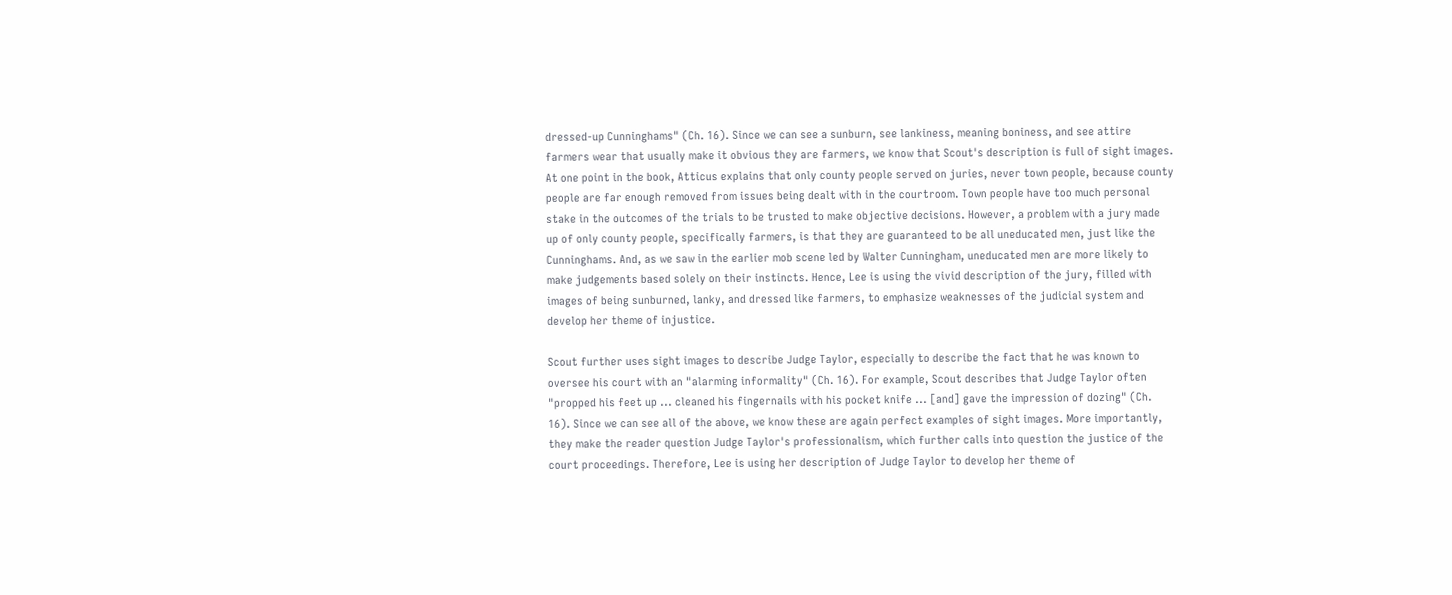dressed-up Cunninghams" (Ch. 16). Since we can see a sunburn, see lankiness, meaning boniness, and see attire farmers wear that usually make it obvious they are farmers, we know that Scout's description is full of sight images.
At one point in the book, Atticus explains that only county people served on juries, never town people, because county people are far enough removed from issues being dealt with in the courtroom. Town people have too much personal stake in the outcomes of the trials to be trusted to make objective decisions. However, a problem with a jury made up of only county people, specifically farmers, is that they are guaranteed to be all uneducated men, just like the Cunninghams. And, as we saw in the earlier mob scene led by Walter Cunningham, uneducated men are more likely to make judgements based solely on their instincts. Hence, Lee is using the vivid description of the jury, filled with images of being sunburned, lanky, and dressed like farmers, to emphasize weaknesses of the judicial system and develop her theme of injustice.

Scout further uses sight images to describe Judge Taylor, especially to describe the fact that he was known to oversee his court with an "alarming informality" (Ch. 16). For example, Scout describes that Judge Taylor often "propped his feet up ... cleaned his fingernails with his pocket knife ... [and] gave the impression of dozing" (Ch. 16). Since we can see all of the above, we know these are again perfect examples of sight images. More importantly, they make the reader question Judge Taylor's professionalism, which further calls into question the justice of the court proceedings. Therefore, Lee is using her description of Judge Taylor to develop her theme of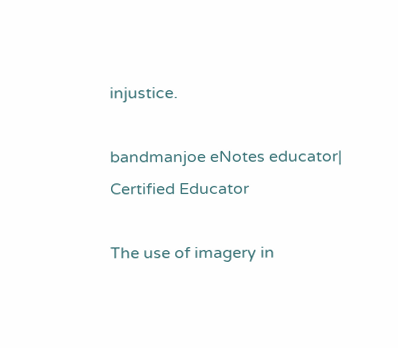injustice.

bandmanjoe eNotes educator| Certified Educator

The use of imagery in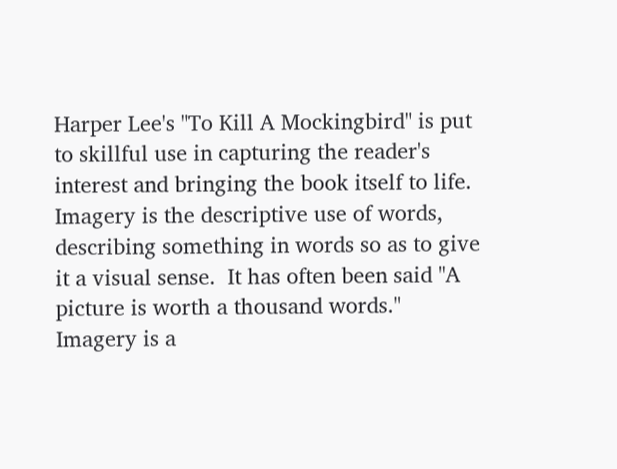Harper Lee's "To Kill A Mockingbird" is put to skillful use in capturing the reader's interest and bringing the book itself to life.  Imagery is the descriptive use of words, describing something in words so as to give it a visual sense.  It has often been said "A picture is worth a thousand words."  Imagery is a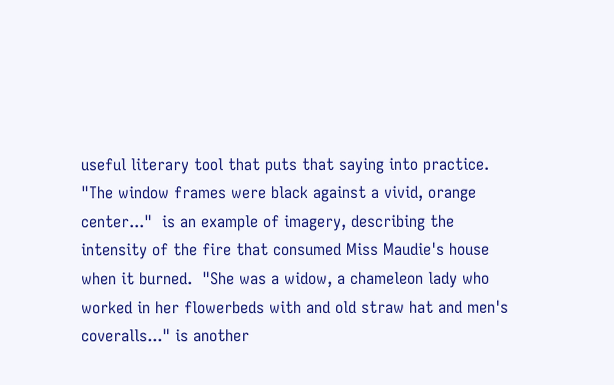useful literary tool that puts that saying into practice.  "The window frames were black against a vivid, orange center..."  is an example of imagery, describing the intensity of the fire that consumed Miss Maudie's house when it burned.  "She was a widow, a chameleon lady who worked in her flowerbeds with and old straw hat and men's coveralls..." is another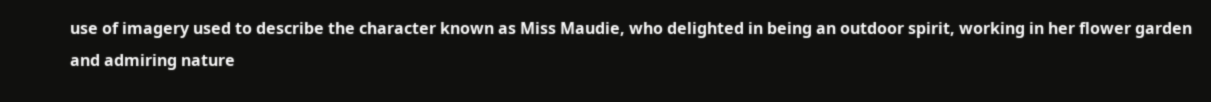use of imagery used to describe the character known as Miss Maudie, who delighted in being an outdoor spirit, working in her flower garden and admiring nature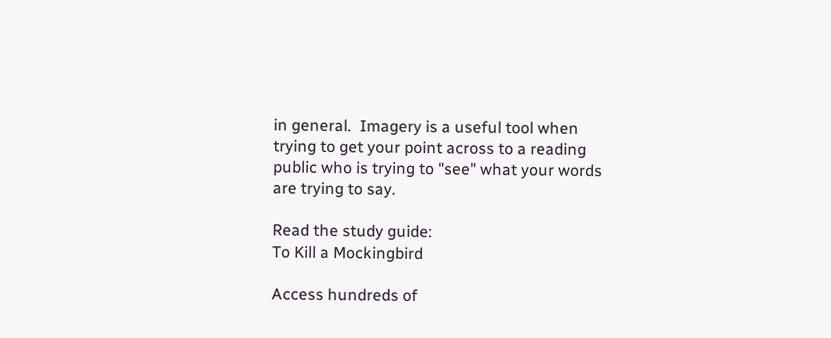in general.  Imagery is a useful tool when trying to get your point across to a reading public who is trying to "see" what your words are trying to say.

Read the study guide:
To Kill a Mockingbird

Access hundreds of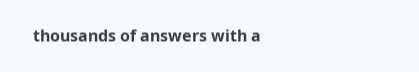thousands of answers with a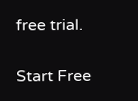free trial.

Start Free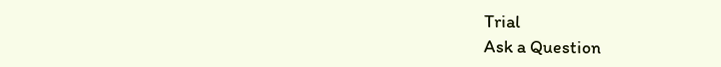Trial
Ask a Question